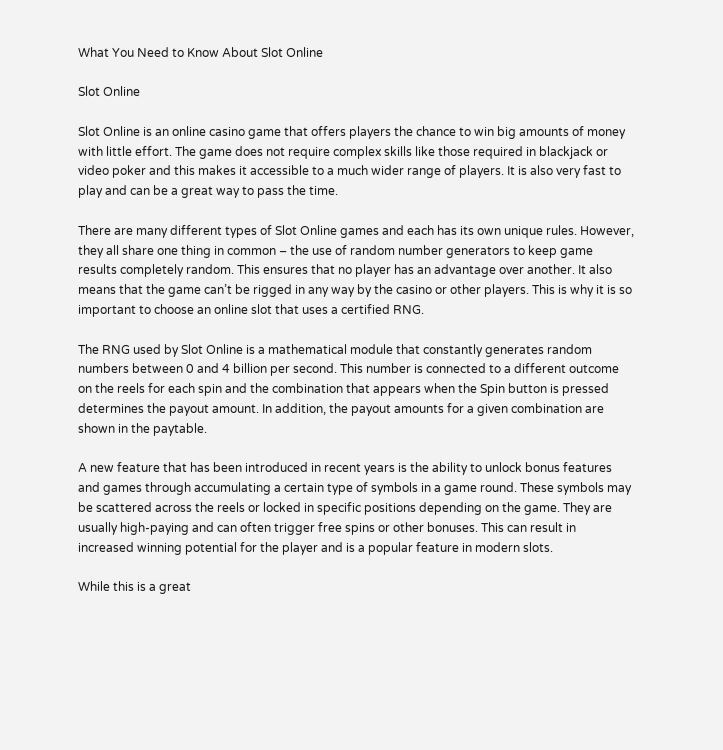What You Need to Know About Slot Online

Slot Online

Slot Online is an online casino game that offers players the chance to win big amounts of money with little effort. The game does not require complex skills like those required in blackjack or video poker and this makes it accessible to a much wider range of players. It is also very fast to play and can be a great way to pass the time.

There are many different types of Slot Online games and each has its own unique rules. However, they all share one thing in common – the use of random number generators to keep game results completely random. This ensures that no player has an advantage over another. It also means that the game can’t be rigged in any way by the casino or other players. This is why it is so important to choose an online slot that uses a certified RNG.

The RNG used by Slot Online is a mathematical module that constantly generates random numbers between 0 and 4 billion per second. This number is connected to a different outcome on the reels for each spin and the combination that appears when the Spin button is pressed determines the payout amount. In addition, the payout amounts for a given combination are shown in the paytable.

A new feature that has been introduced in recent years is the ability to unlock bonus features and games through accumulating a certain type of symbols in a game round. These symbols may be scattered across the reels or locked in specific positions depending on the game. They are usually high-paying and can often trigger free spins or other bonuses. This can result in increased winning potential for the player and is a popular feature in modern slots.

While this is a great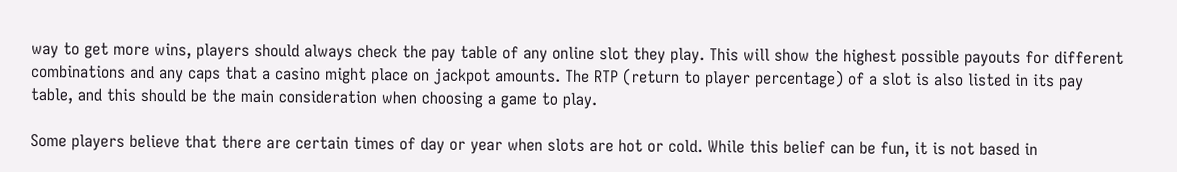way to get more wins, players should always check the pay table of any online slot they play. This will show the highest possible payouts for different combinations and any caps that a casino might place on jackpot amounts. The RTP (return to player percentage) of a slot is also listed in its pay table, and this should be the main consideration when choosing a game to play.

Some players believe that there are certain times of day or year when slots are hot or cold. While this belief can be fun, it is not based in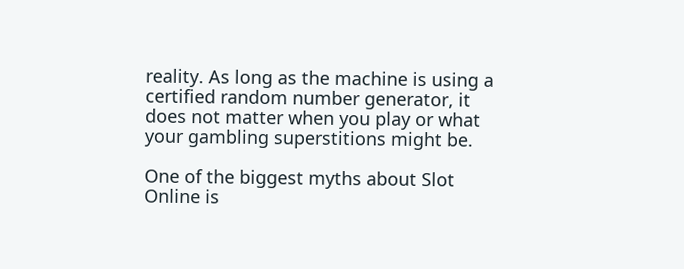reality. As long as the machine is using a certified random number generator, it does not matter when you play or what your gambling superstitions might be.

One of the biggest myths about Slot Online is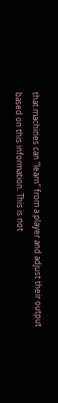that machines can “learn” from a player and adjust their output based on this information. This is not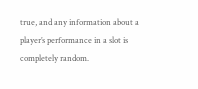true, and any information about a player’s performance in a slot is completely random.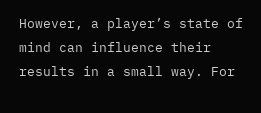However, a player’s state of mind can influence their results in a small way. For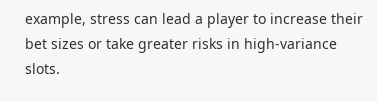example, stress can lead a player to increase their bet sizes or take greater risks in high-variance slots.